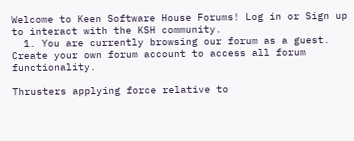Welcome to Keen Software House Forums! Log in or Sign up to interact with the KSH community.
  1. You are currently browsing our forum as a guest. Create your own forum account to access all forum functionality.

Thrusters applying force relative to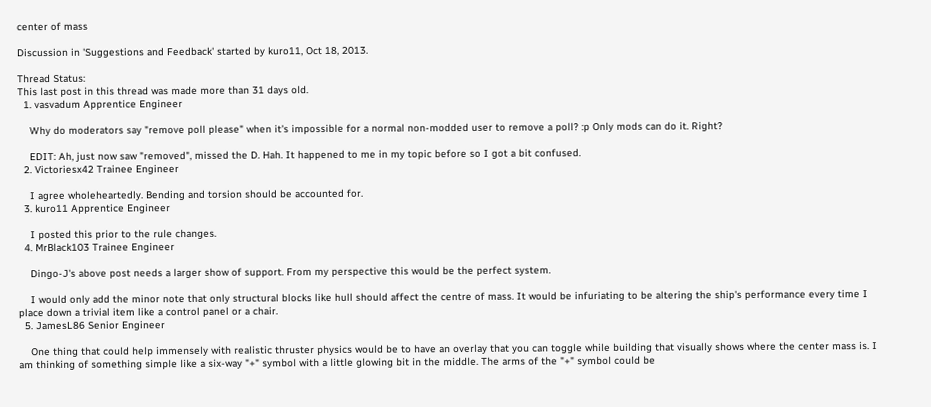center of mass

Discussion in 'Suggestions and Feedback' started by kuro11, Oct 18, 2013.

Thread Status:
This last post in this thread was made more than 31 days old.
  1. vasvadum Apprentice Engineer

    Why do moderators say "remove poll please" when it's impossible for a normal non-modded user to remove a poll? :p Only mods can do it. Right?

    EDIT: Ah, just now saw "removed", missed the D. Hah. It happened to me in my topic before so I got a bit confused.
  2. Victoriesx42 Trainee Engineer

    I agree wholeheartedly. Bending and torsion should be accounted for.
  3. kuro11 Apprentice Engineer

    I posted this prior to the rule changes.
  4. MrBlack103 Trainee Engineer

    Dingo-J's above post needs a larger show of support. From my perspective this would be the perfect system.

    I would only add the minor note that only structural blocks like hull should affect the centre of mass. It would be infuriating to be altering the ship's performance every time I place down a trivial item like a control panel or a chair.
  5. JamesL86 Senior Engineer

    One thing that could help immensely with realistic thruster physics would be to have an overlay that you can toggle while building that visually shows where the center mass is. I am thinking of something simple like a six-way "+" symbol with a little glowing bit in the middle. The arms of the "+" symbol could be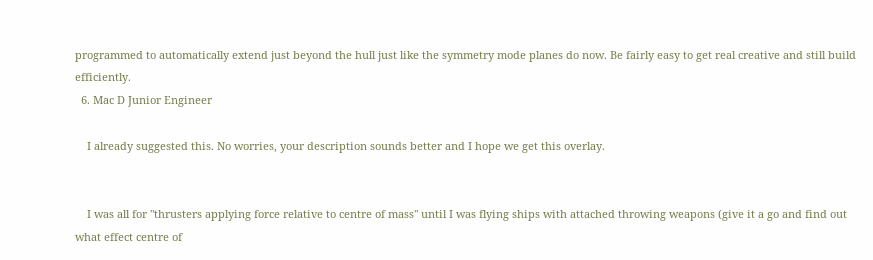programmed to automatically extend just beyond the hull just like the symmetry mode planes do now. Be fairly easy to get real creative and still build efficiently.
  6. Mac D Junior Engineer

    I already suggested this. No worries, your description sounds better and I hope we get this overlay.


    I was all for "thrusters applying force relative to centre of mass" until I was flying ships with attached throwing weapons (give it a go and find out what effect centre of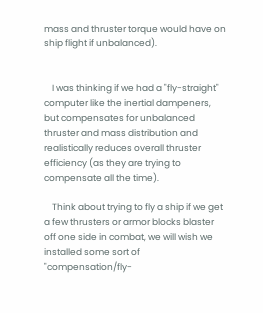mass and thruster torque would have on ship flight if unbalanced).


    I was thinking if we had a "fly-straight" computer like the inertial dampeners, but compensates for unbalanced thruster and mass distribution and realistically reduces overall thruster efficiency (as they are trying to compensate all the time).

    Think about trying to fly a ship if we get a few thrusters or armor blocks blaster off one side in combat, we will wish we installed some sort of "compensation/fly-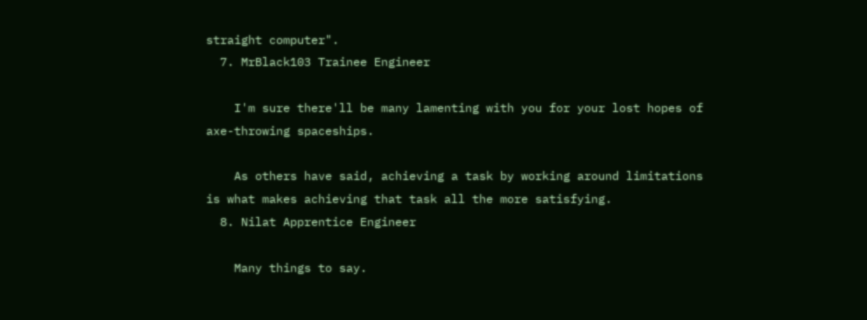straight computer".
  7. MrBlack103 Trainee Engineer

    I'm sure there'll be many lamenting with you for your lost hopes of axe-throwing spaceships.

    As others have said, achieving a task by working around limitations is what makes achieving that task all the more satisfying.
  8. Nilat Apprentice Engineer

    Many things to say.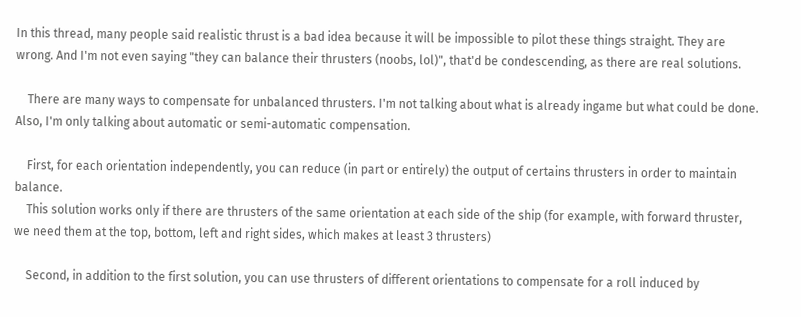In this thread, many people said realistic thrust is a bad idea because it will be impossible to pilot these things straight. They are wrong. And I'm not even saying "they can balance their thrusters (noobs, lol)", that'd be condescending, as there are real solutions.

    There are many ways to compensate for unbalanced thrusters. I'm not talking about what is already ingame but what could be done. Also, I'm only talking about automatic or semi-automatic compensation.

    First, for each orientation independently, you can reduce (in part or entirely) the output of certains thrusters in order to maintain balance.
    This solution works only if there are thrusters of the same orientation at each side of the ship (for example, with forward thruster, we need them at the top, bottom, left and right sides, which makes at least 3 thrusters)

    Second, in addition to the first solution, you can use thrusters of different orientations to compensate for a roll induced by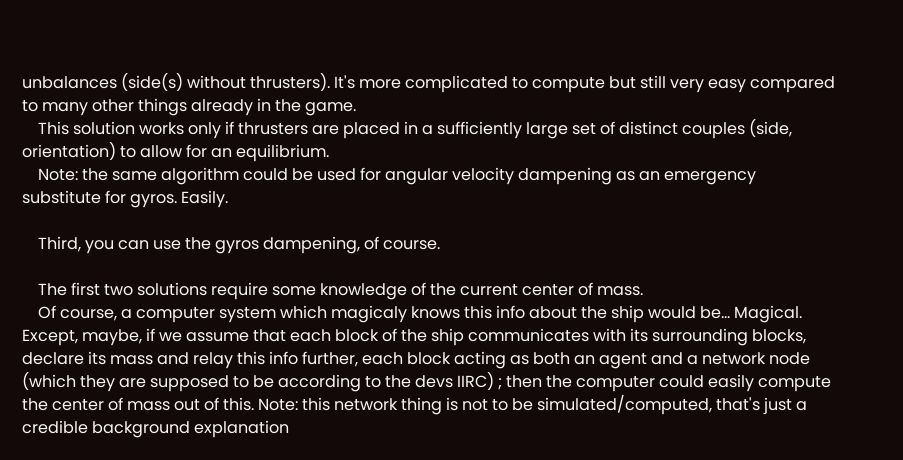unbalances (side(s) without thrusters). It's more complicated to compute but still very easy compared to many other things already in the game.
    This solution works only if thrusters are placed in a sufficiently large set of distinct couples (side, orientation) to allow for an equilibrium.
    Note: the same algorithm could be used for angular velocity dampening as an emergency substitute for gyros. Easily.

    Third, you can use the gyros dampening, of course.

    The first two solutions require some knowledge of the current center of mass.
    Of course, a computer system which magicaly knows this info about the ship would be... Magical. Except, maybe, if we assume that each block of the ship communicates with its surrounding blocks, declare its mass and relay this info further, each block acting as both an agent and a network node (which they are supposed to be according to the devs IIRC) ; then the computer could easily compute the center of mass out of this. Note: this network thing is not to be simulated/computed, that's just a credible background explanation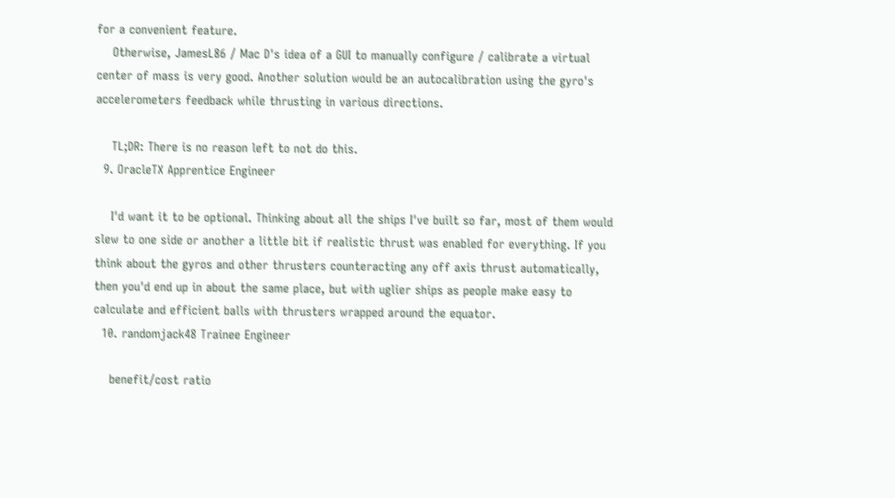for a convenient feature.
    Otherwise, JamesL86 / Mac D's idea of a GUI to manually configure / calibrate a virtual center of mass is very good. Another solution would be an autocalibration using the gyro's accelerometers feedback while thrusting in various directions.

    TL;DR: There is no reason left to not do this.
  9. OracleTX Apprentice Engineer

    I'd want it to be optional. Thinking about all the ships I've built so far, most of them would slew to one side or another a little bit if realistic thrust was enabled for everything. If you think about the gyros and other thrusters counteracting any off axis thrust automatically, then you'd end up in about the same place, but with uglier ships as people make easy to calculate and efficient balls with thrusters wrapped around the equator.
  10. randomjack48 Trainee Engineer

    benefit/cost ratio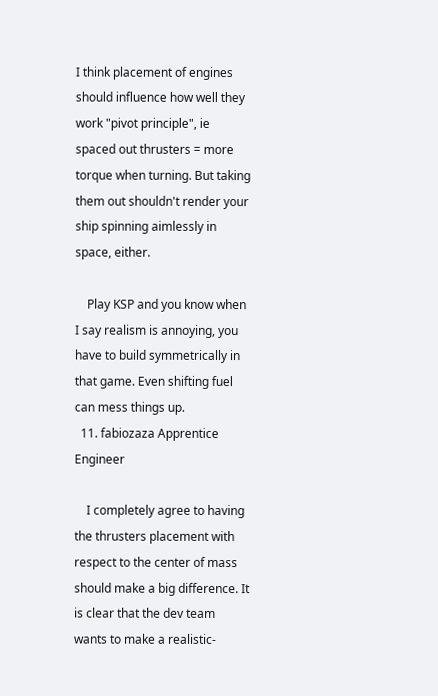I think placement of engines should influence how well they work "pivot principle", ie spaced out thrusters = more torque when turning. But taking them out shouldn't render your ship spinning aimlessly in space, either.

    Play KSP and you know when I say realism is annoying, you have to build symmetrically in that game. Even shifting fuel can mess things up.
  11. fabiozaza Apprentice Engineer

    I completely agree to having the thrusters placement with respect to the center of mass should make a big difference. It is clear that the dev team wants to make a realistic-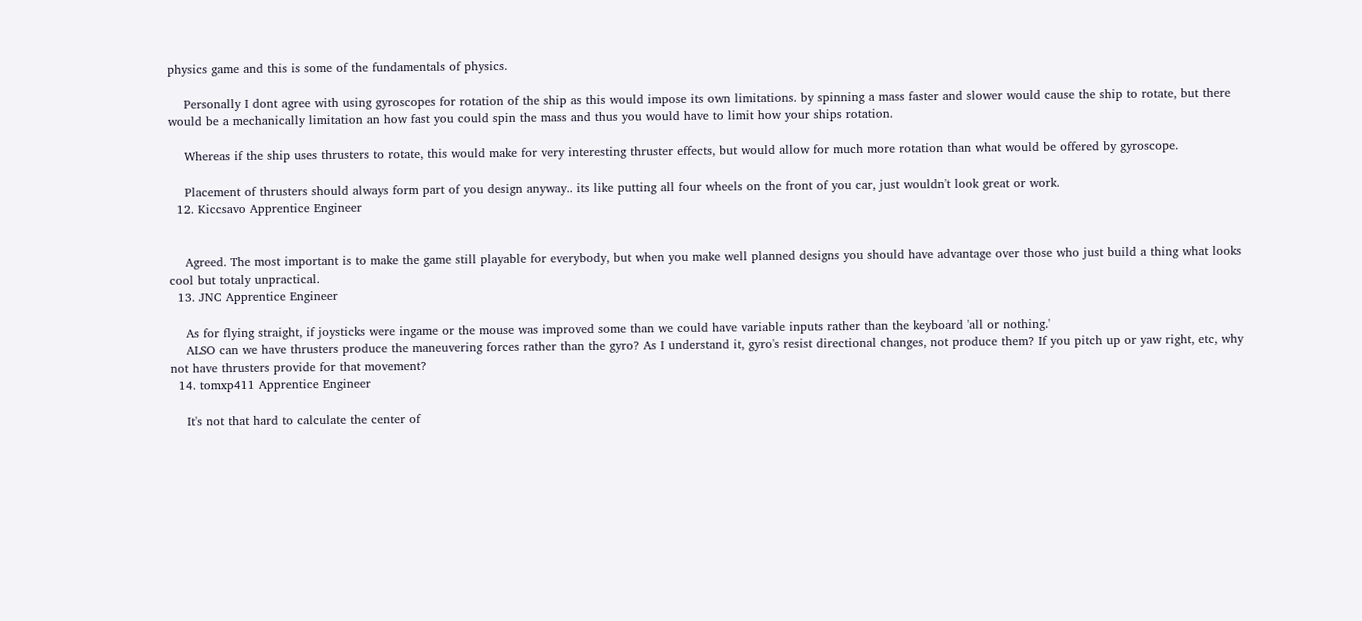physics game and this is some of the fundamentals of physics.

    Personally I dont agree with using gyroscopes for rotation of the ship as this would impose its own limitations. by spinning a mass faster and slower would cause the ship to rotate, but there would be a mechanically limitation an how fast you could spin the mass and thus you would have to limit how your ships rotation.

    Whereas if the ship uses thrusters to rotate, this would make for very interesting thruster effects, but would allow for much more rotation than what would be offered by gyroscope.

    Placement of thrusters should always form part of you design anyway.. its like putting all four wheels on the front of you car, just wouldn't look great or work.
  12. Kiccsavo Apprentice Engineer


    Agreed. The most important is to make the game still playable for everybody, but when you make well planned designs you should have advantage over those who just build a thing what looks cool but totaly unpractical.
  13. JNC Apprentice Engineer

    As for flying straight, if joysticks were ingame or the mouse was improved some than we could have variable inputs rather than the keyboard 'all or nothing.'
    ALSO can we have thrusters produce the maneuvering forces rather than the gyro? As I understand it, gyro's resist directional changes, not produce them? If you pitch up or yaw right, etc, why not have thrusters provide for that movement?
  14. tomxp411 Apprentice Engineer

    It's not that hard to calculate the center of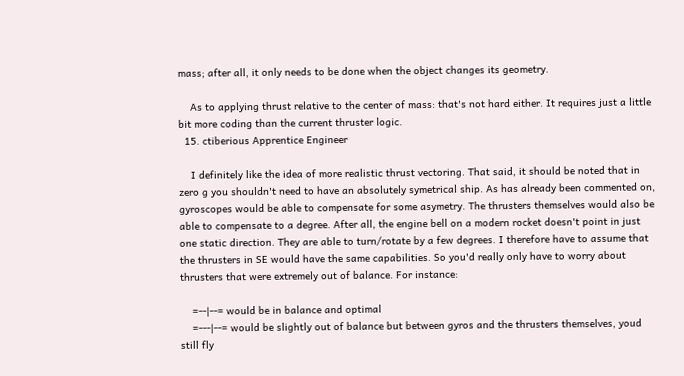mass; after all, it only needs to be done when the object changes its geometry.

    As to applying thrust relative to the center of mass: that's not hard either. It requires just a little bit more coding than the current thruster logic.
  15. ctiberious Apprentice Engineer

    I definitely like the idea of more realistic thrust vectoring. That said, it should be noted that in zero g you shouldn't need to have an absolutely symetrical ship. As has already been commented on, gyroscopes would be able to compensate for some asymetry. The thrusters themselves would also be able to compensate to a degree. After all, the engine bell on a modern rocket doesn't point in just one static direction. They are able to turn/rotate by a few degrees. I therefore have to assume that the thrusters in SE would have the same capabilities. So you'd really only have to worry about thrusters that were extremely out of balance. For instance:

    =--|--= would be in balance and optimal
    =---|--= would be slightly out of balance but between gyros and the thrusters themselves, youd still fly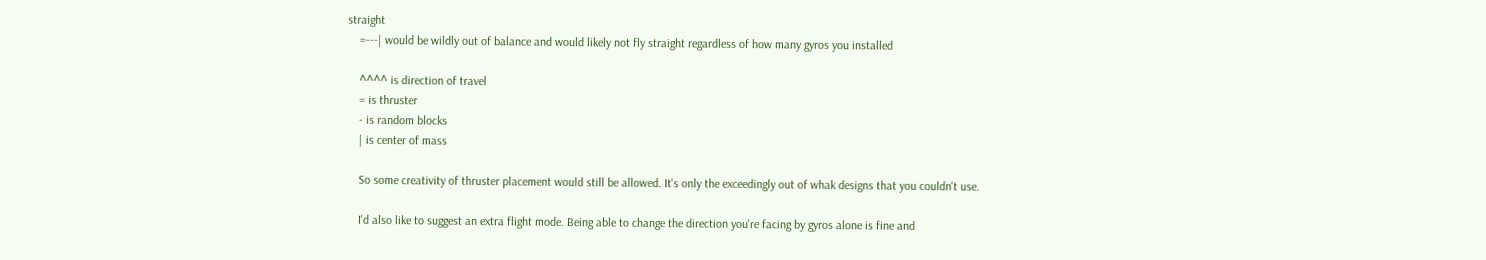straight
    =---| would be wildly out of balance and would likely not fly straight regardless of how many gyros you installed

    ^^^^ is direction of travel
    = is thruster
    - is random blocks
    | is center of mass

    So some creativity of thruster placement would still be allowed. It's only the exceedingly out of whak designs that you couldn't use.

    I'd also like to suggest an extra flight mode. Being able to change the direction you're facing by gyros alone is fine and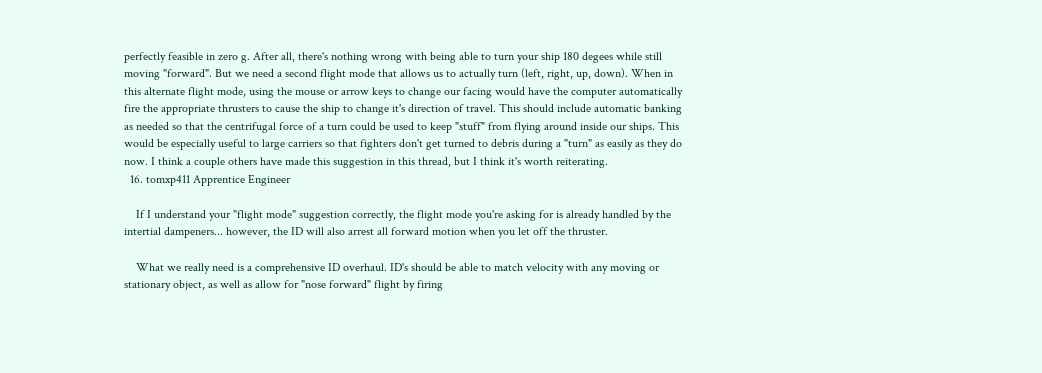perfectly feasible in zero g. After all, there's nothing wrong with being able to turn your ship 180 degees while still moving "forward". But we need a second flight mode that allows us to actually turn (left, right, up, down). When in this alternate flight mode, using the mouse or arrow keys to change our facing would have the computer automatically fire the appropriate thrusters to cause the ship to change it's direction of travel. This should include automatic banking as needed so that the centrifugal force of a turn could be used to keep "stuff" from flying around inside our ships. This would be especially useful to large carriers so that fighters don't get turned to debris during a "turn" as easily as they do now. I think a couple others have made this suggestion in this thread, but I think it's worth reiterating.
  16. tomxp411 Apprentice Engineer

    If I understand your "flight mode" suggestion correctly, the flight mode you're asking for is already handled by the intertial dampeners... however, the ID will also arrest all forward motion when you let off the thruster.

    What we really need is a comprehensive ID overhaul. ID's should be able to match velocity with any moving or stationary object, as well as allow for "nose forward" flight by firing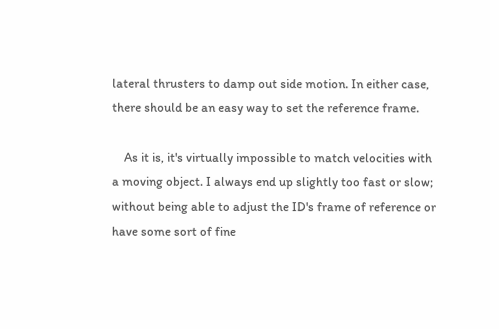lateral thrusters to damp out side motion. In either case, there should be an easy way to set the reference frame.

    As it is, it's virtually impossible to match velocities with a moving object. I always end up slightly too fast or slow; without being able to adjust the ID's frame of reference or have some sort of fine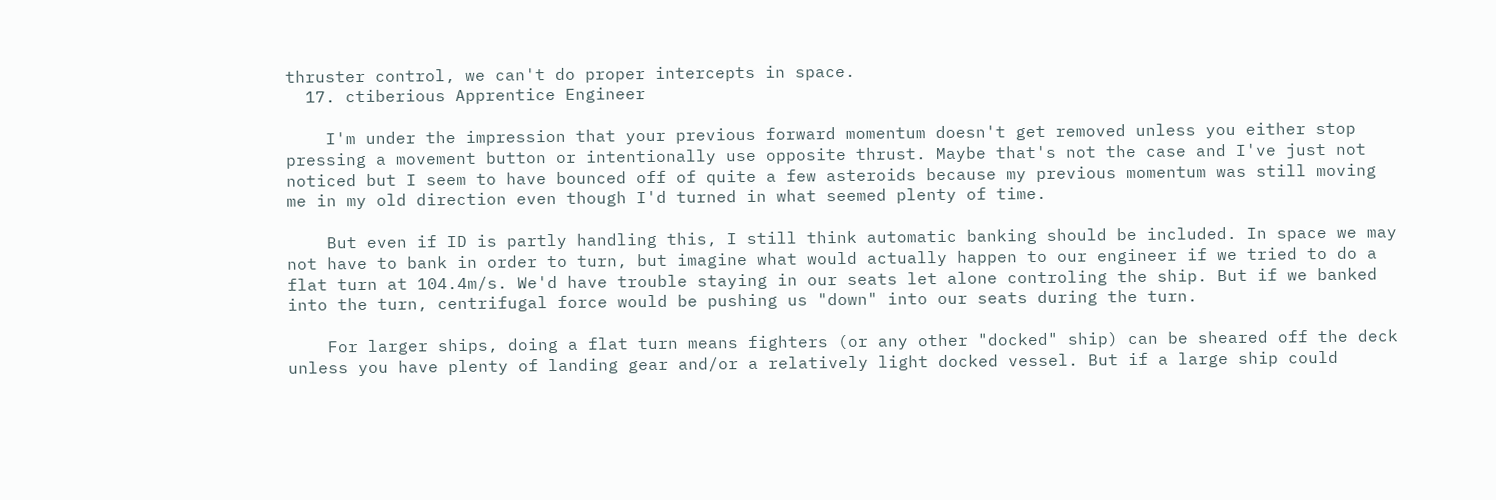thruster control, we can't do proper intercepts in space.
  17. ctiberious Apprentice Engineer

    I'm under the impression that your previous forward momentum doesn't get removed unless you either stop pressing a movement button or intentionally use opposite thrust. Maybe that's not the case and I've just not noticed but I seem to have bounced off of quite a few asteroids because my previous momentum was still moving me in my old direction even though I'd turned in what seemed plenty of time.

    But even if ID is partly handling this, I still think automatic banking should be included. In space we may not have to bank in order to turn, but imagine what would actually happen to our engineer if we tried to do a flat turn at 104.4m/s. We'd have trouble staying in our seats let alone controling the ship. But if we banked into the turn, centrifugal force would be pushing us "down" into our seats during the turn.

    For larger ships, doing a flat turn means fighters (or any other "docked" ship) can be sheared off the deck unless you have plenty of landing gear and/or a relatively light docked vessel. But if a large ship could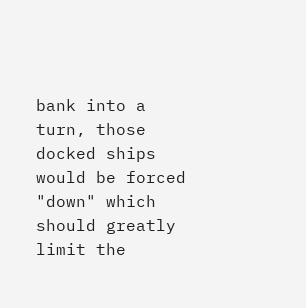bank into a turn, those docked ships would be forced "down" which should greatly limit the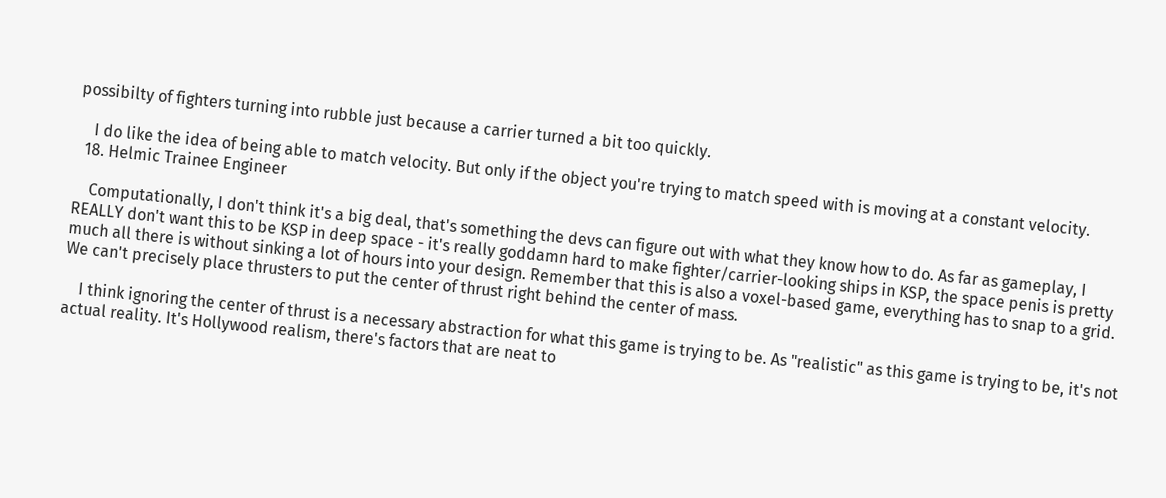possibilty of fighters turning into rubble just because a carrier turned a bit too quickly.

    I do like the idea of being able to match velocity. But only if the object you're trying to match speed with is moving at a constant velocity.
  18. Helmic Trainee Engineer

    Computationally, I don't think it's a big deal, that's something the devs can figure out with what they know how to do. As far as gameplay, I REALLY don't want this to be KSP in deep space - it's really goddamn hard to make fighter/carrier-looking ships in KSP, the space penis is pretty much all there is without sinking a lot of hours into your design. Remember that this is also a voxel-based game, everything has to snap to a grid. We can't precisely place thrusters to put the center of thrust right behind the center of mass.

    I think ignoring the center of thrust is a necessary abstraction for what this game is trying to be. As "realistic" as this game is trying to be, it's not actual reality. It's Hollywood realism, there's factors that are neat to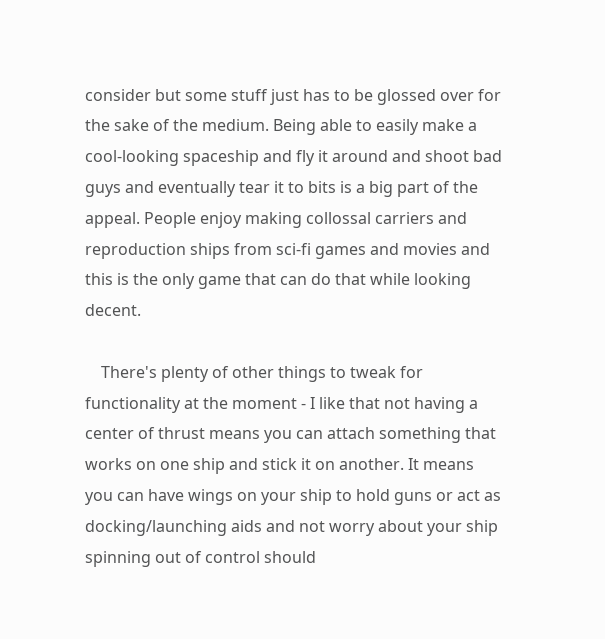consider but some stuff just has to be glossed over for the sake of the medium. Being able to easily make a cool-looking spaceship and fly it around and shoot bad guys and eventually tear it to bits is a big part of the appeal. People enjoy making collossal carriers and reproduction ships from sci-fi games and movies and this is the only game that can do that while looking decent.

    There's plenty of other things to tweak for functionality at the moment - I like that not having a center of thrust means you can attach something that works on one ship and stick it on another. It means you can have wings on your ship to hold guns or act as docking/launching aids and not worry about your ship spinning out of control should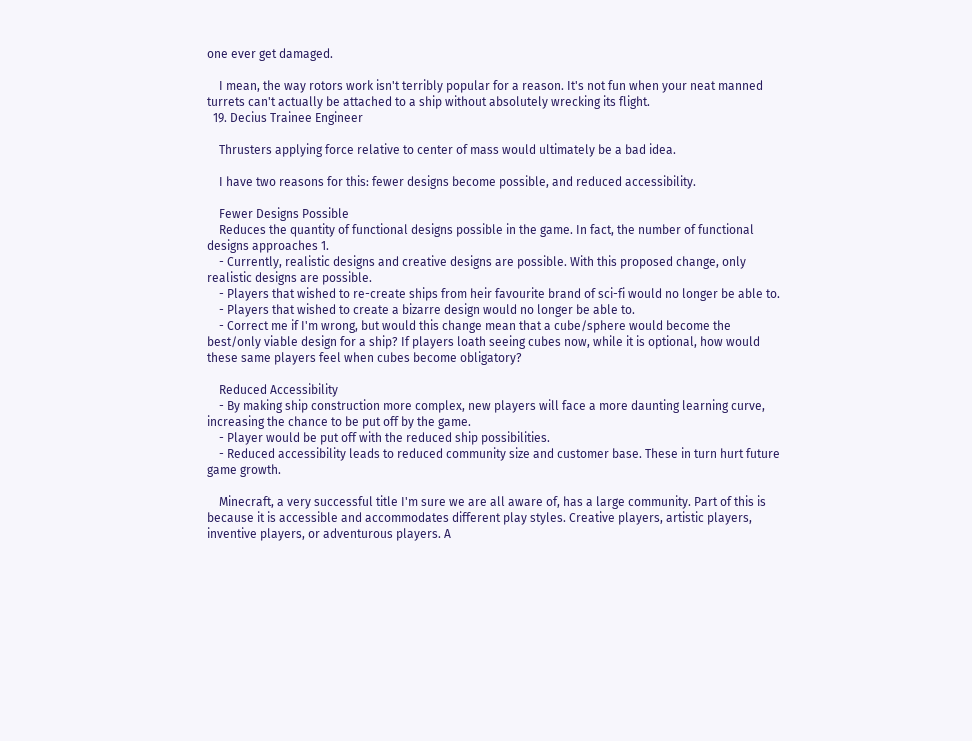one ever get damaged.

    I mean, the way rotors work isn't terribly popular for a reason. It's not fun when your neat manned turrets can't actually be attached to a ship without absolutely wrecking its flight.
  19. Decius Trainee Engineer

    Thrusters applying force relative to center of mass would ultimately be a bad idea.

    I have two reasons for this: fewer designs become possible, and reduced accessibility.

    Fewer Designs Possible
    Reduces the quantity of functional designs possible in the game. In fact, the number of functional designs approaches 1.
    - Currently, realistic designs and creative designs are possible. With this proposed change, only realistic designs are possible.
    - Players that wished to re-create ships from heir favourite brand of sci-fi would no longer be able to.
    - Players that wished to create a bizarre design would no longer be able to.
    - Correct me if I'm wrong, but would this change mean that a cube/sphere would become the best/only viable design for a ship? If players loath seeing cubes now, while it is optional, how would these same players feel when cubes become obligatory?

    Reduced Accessibility
    - By making ship construction more complex, new players will face a more daunting learning curve, increasing the chance to be put off by the game.
    - Player would be put off with the reduced ship possibilities.
    - Reduced accessibility leads to reduced community size and customer base. These in turn hurt future game growth.

    Minecraft, a very successful title I'm sure we are all aware of, has a large community. Part of this is because it is accessible and accommodates different play styles. Creative players, artistic players, inventive players, or adventurous players. A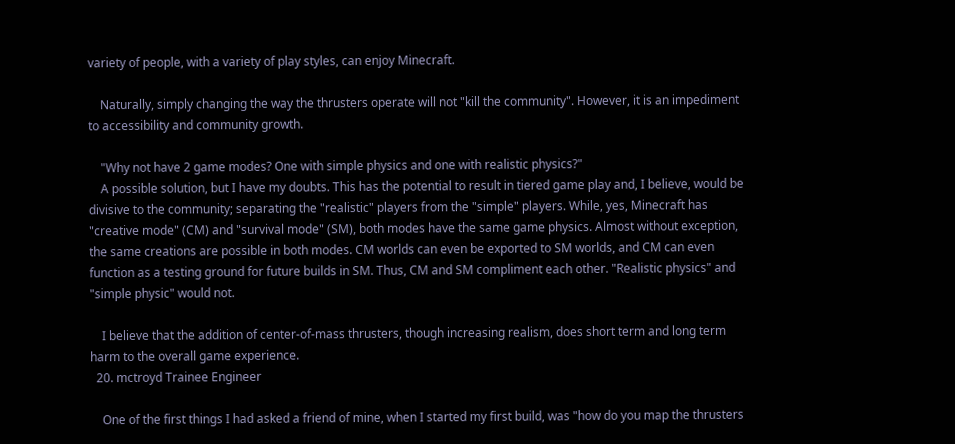variety of people, with a variety of play styles, can enjoy Minecraft.

    Naturally, simply changing the way the thrusters operate will not "kill the community". However, it is an impediment to accessibility and community growth.

    "Why not have 2 game modes? One with simple physics and one with realistic physics?"
    A possible solution, but I have my doubts. This has the potential to result in tiered game play and, I believe, would be divisive to the community; separating the "realistic" players from the "simple" players. While, yes, Minecraft has "creative mode" (CM) and "survival mode" (SM), both modes have the same game physics. Almost without exception, the same creations are possible in both modes. CM worlds can even be exported to SM worlds, and CM can even function as a testing ground for future builds in SM. Thus, CM and SM compliment each other. "Realistic physics" and "simple physic" would not.

    I believe that the addition of center-of-mass thrusters, though increasing realism, does short term and long term harm to the overall game experience.
  20. mctroyd Trainee Engineer

    One of the first things I had asked a friend of mine, when I started my first build, was "how do you map the thrusters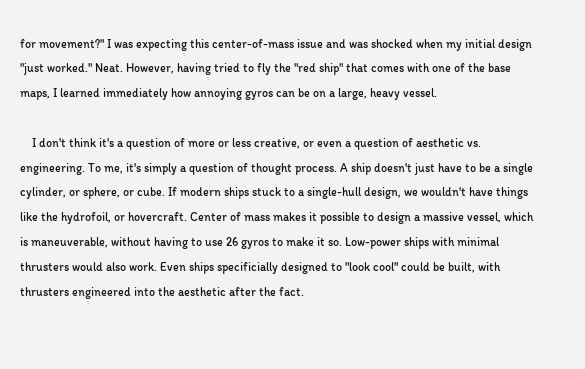for movement?" I was expecting this center-of-mass issue and was shocked when my initial design "just worked." Neat. However, having tried to fly the "red ship" that comes with one of the base maps, I learned immediately how annoying gyros can be on a large, heavy vessel.

    I don't think it's a question of more or less creative, or even a question of aesthetic vs. engineering. To me, it's simply a question of thought process. A ship doesn't just have to be a single cylinder, or sphere, or cube. If modern ships stuck to a single-hull design, we wouldn't have things like the hydrofoil, or hovercraft. Center of mass makes it possible to design a massive vessel, which is maneuverable, without having to use 26 gyros to make it so. Low-power ships with minimal thrusters would also work. Even ships specificially designed to "look cool" could be built, with thrusters engineered into the aesthetic after the fact.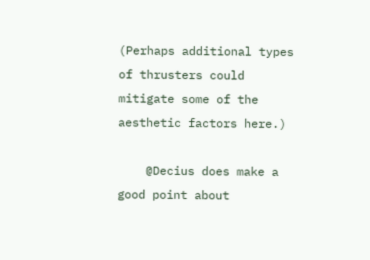(Perhaps additional types of thrusters could mitigate some of the aesthetic factors here.)

    @Decius does make a good point about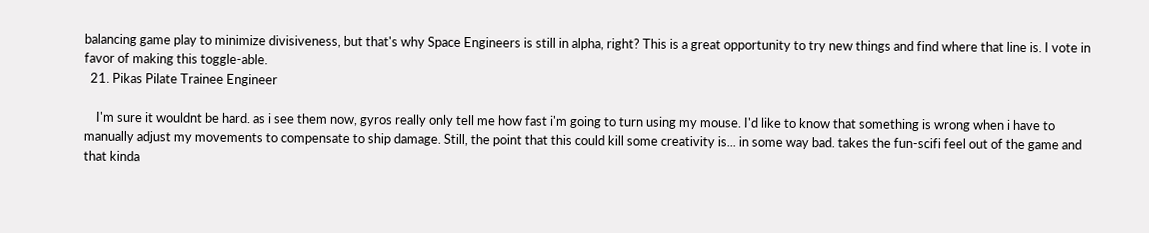balancing game play to minimize divisiveness, but that's why Space Engineers is still in alpha, right? This is a great opportunity to try new things and find where that line is. I vote in favor of making this toggle-able.
  21. Pikas Pilate Trainee Engineer

    I'm sure it wouldnt be hard. as i see them now, gyros really only tell me how fast i'm going to turn using my mouse. I'd like to know that something is wrong when i have to manually adjust my movements to compensate to ship damage. Still, the point that this could kill some creativity is... in some way bad. takes the fun-scifi feel out of the game and that kinda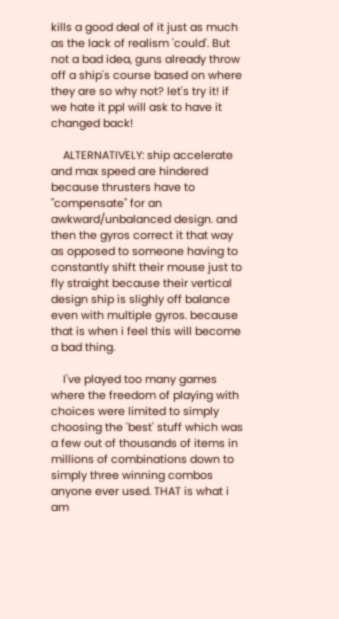kills a good deal of it just as much as the lack of realism 'could'. But not a bad idea, guns already throw off a ship's course based on where they are so why not? let's try it! if we hate it ppl will ask to have it changed back!

    ALTERNATIVELY: ship accelerate and max speed are hindered because thrusters have to "compensate" for an awkward/unbalanced design. and then the gyros correct it that way as opposed to someone having to constantly shift their mouse just to fly straight because their vertical design ship is slighly off balance even with multiple gyros. because that is when i feel this will become a bad thing.

    I've played too many games where the freedom of playing with choices were limited to simply choosing the 'best' stuff which was a few out of thousands of items in millions of combinations down to simply three winning combos anyone ever used. THAT is what i am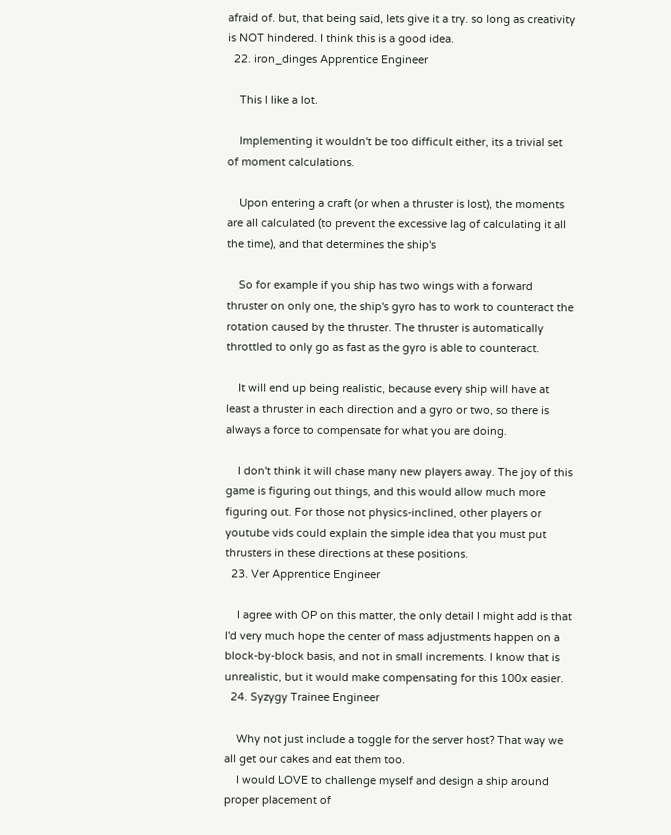afraid of. but, that being said, lets give it a try. so long as creativity is NOT hindered. I think this is a good idea.
  22. iron_dinges Apprentice Engineer

    This I like a lot.

    Implementing it wouldn't be too difficult either, its a trivial set of moment calculations.

    Upon entering a craft (or when a thruster is lost), the moments are all calculated (to prevent the excessive lag of calculating it all the time), and that determines the ship's

    So for example if you ship has two wings with a forward thruster on only one, the ship's gyro has to work to counteract the rotation caused by the thruster. The thruster is automatically throttled to only go as fast as the gyro is able to counteract.

    It will end up being realistic, because every ship will have at least a thruster in each direction and a gyro or two, so there is always a force to compensate for what you are doing.

    I don't think it will chase many new players away. The joy of this game is figuring out things, and this would allow much more figuring out. For those not physics-inclined, other players or youtube vids could explain the simple idea that you must put thrusters in these directions at these positions.
  23. Ver Apprentice Engineer

    I agree with OP on this matter, the only detail I might add is that I'd very much hope the center of mass adjustments happen on a block-by-block basis, and not in small increments. I know that is unrealistic, but it would make compensating for this 100x easier.
  24. Syzygy Trainee Engineer

    Why not just include a toggle for the server host? That way we all get our cakes and eat them too.
    I would LOVE to challenge myself and design a ship around proper placement of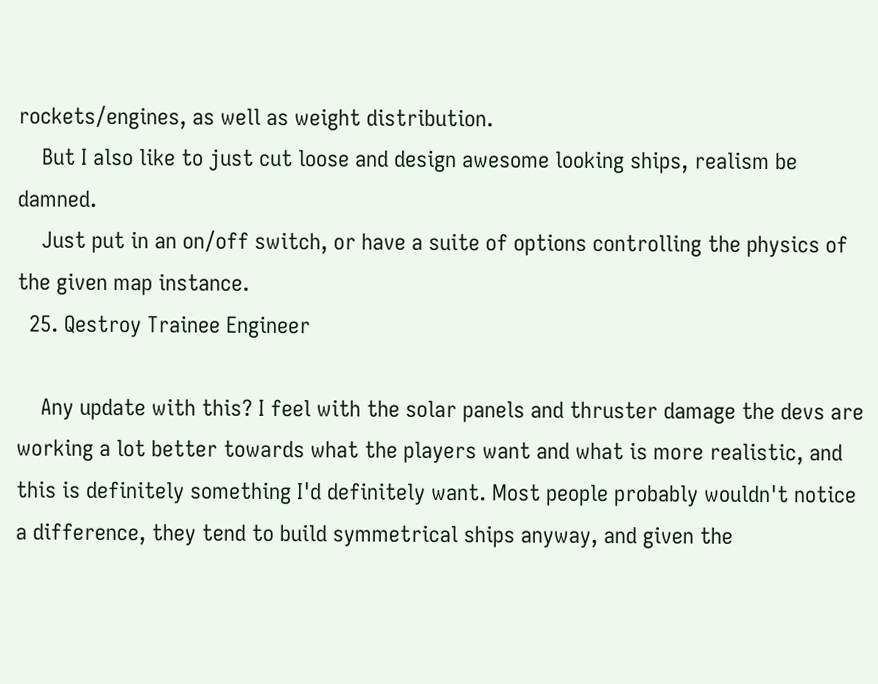rockets/engines, as well as weight distribution.
    But I also like to just cut loose and design awesome looking ships, realism be damned.
    Just put in an on/off switch, or have a suite of options controlling the physics of the given map instance.
  25. Qestroy Trainee Engineer

    Any update with this? I feel with the solar panels and thruster damage the devs are working a lot better towards what the players want and what is more realistic, and this is definitely something I'd definitely want. Most people probably wouldn't notice a difference, they tend to build symmetrical ships anyway, and given the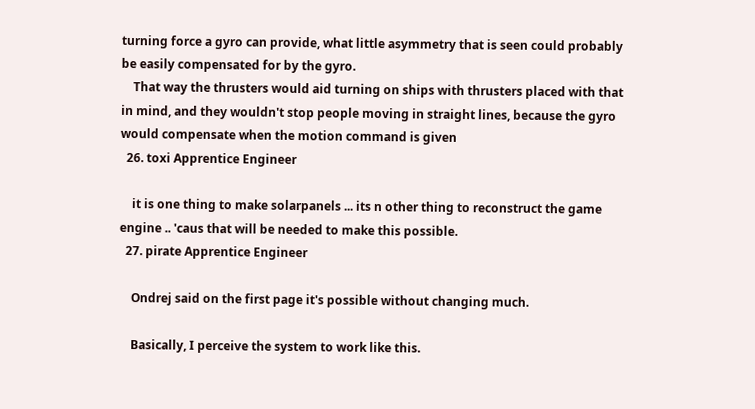turning force a gyro can provide, what little asymmetry that is seen could probably be easily compensated for by the gyro.
    That way the thrusters would aid turning on ships with thrusters placed with that in mind, and they wouldn't stop people moving in straight lines, because the gyro would compensate when the motion command is given
  26. toxi Apprentice Engineer

    it is one thing to make solarpanels ... its n other thing to reconstruct the game engine .. 'caus that will be needed to make this possible.
  27. pirate Apprentice Engineer

    Ondrej said on the first page it's possible without changing much.

    Basically, I perceive the system to work like this.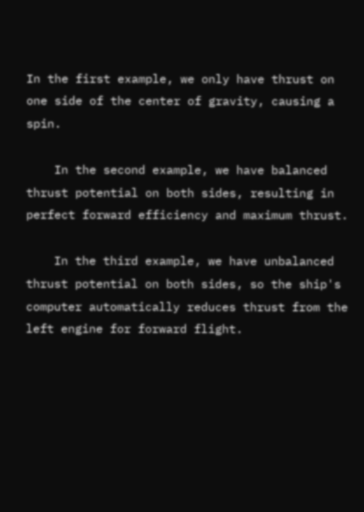In the first example, we only have thrust on one side of the center of gravity, causing a spin.

    In the second example, we have balanced thrust potential on both sides, resulting in perfect forward efficiency and maximum thrust.

    In the third example, we have unbalanced thrust potential on both sides, so the ship's computer automatically reduces thrust from the left engine for forward flight.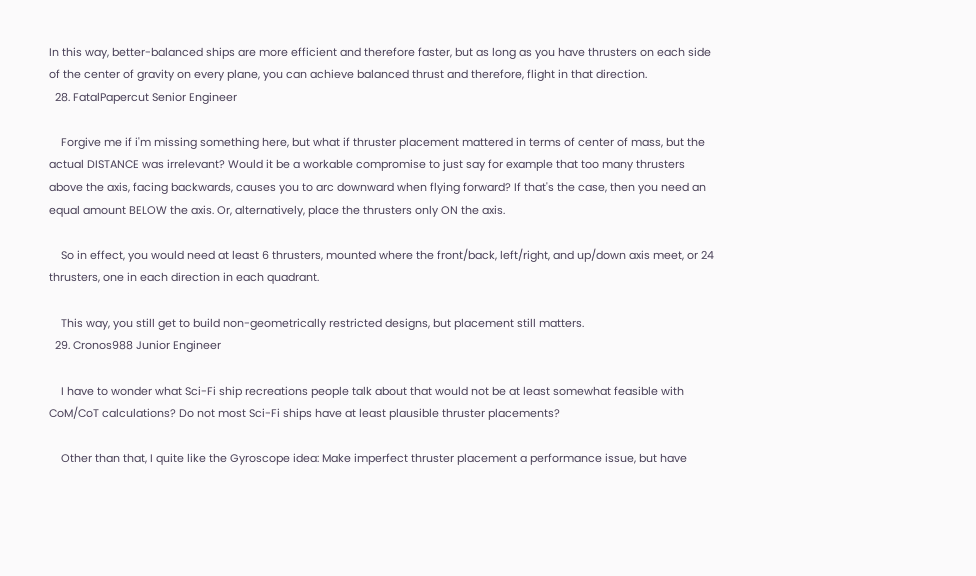In this way, better-balanced ships are more efficient and therefore faster, but as long as you have thrusters on each side of the center of gravity on every plane, you can achieve balanced thrust and therefore, flight in that direction.
  28. FatalPapercut Senior Engineer

    Forgive me if i'm missing something here, but what if thruster placement mattered in terms of center of mass, but the actual DISTANCE was irrelevant? Would it be a workable compromise to just say for example that too many thrusters above the axis, facing backwards, causes you to arc downward when flying forward? If that's the case, then you need an equal amount BELOW the axis. Or, alternatively, place the thrusters only ON the axis.

    So in effect, you would need at least 6 thrusters, mounted where the front/back, left/right, and up/down axis meet, or 24 thrusters, one in each direction in each quadrant.

    This way, you still get to build non-geometrically restricted designs, but placement still matters.
  29. Cronos988 Junior Engineer

    I have to wonder what Sci-Fi ship recreations people talk about that would not be at least somewhat feasible with CoM/CoT calculations? Do not most Sci-Fi ships have at least plausible thruster placements?

    Other than that, I quite like the Gyroscope idea: Make imperfect thruster placement a performance issue, but have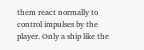them react normally to control impulses by the player. Only a ship like the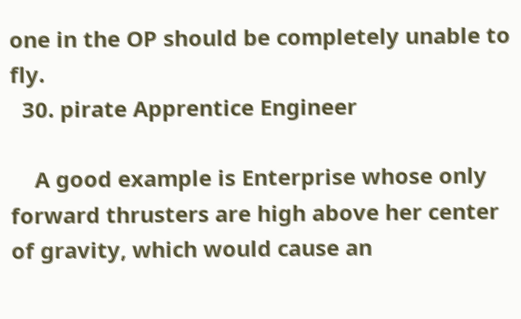one in the OP should be completely unable to fly.
  30. pirate Apprentice Engineer

    A good example is Enterprise whose only forward thrusters are high above her center of gravity, which would cause an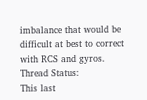imbalance that would be difficult at best to correct with RCS and gyros.
Thread Status:
This last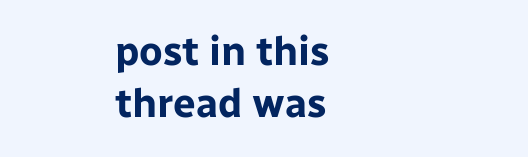post in this thread was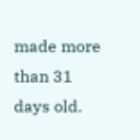made more than 31 days old.